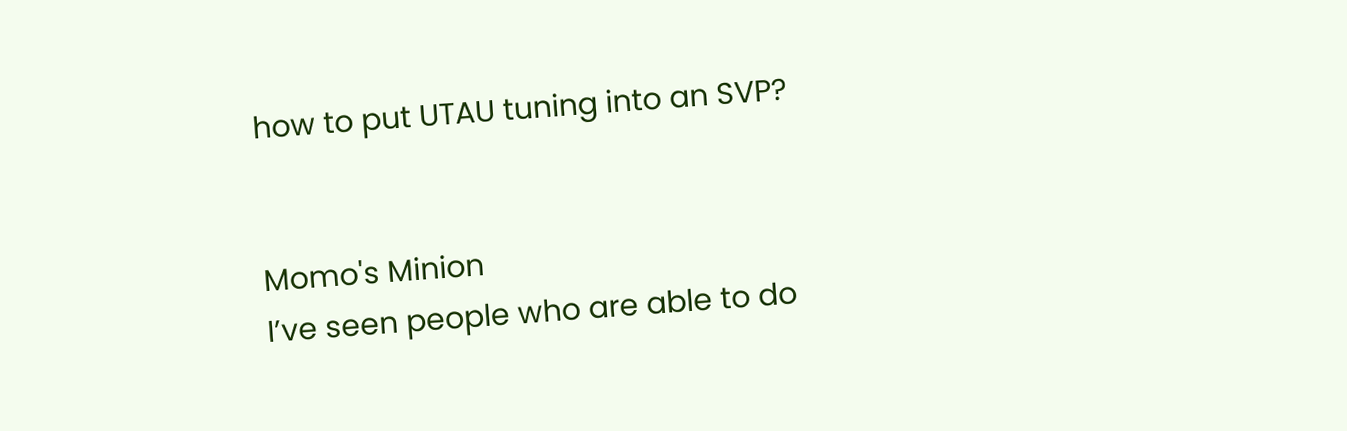how to put UTAU tuning into an SVP?


Momo's Minion
I’ve seen people who are able to do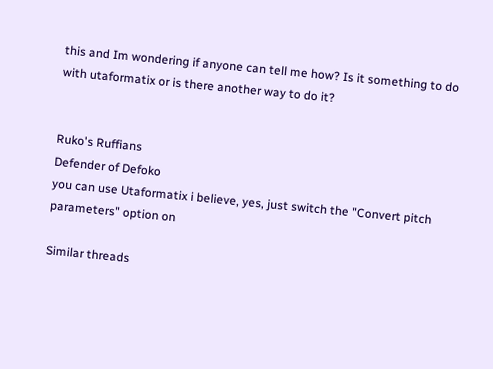this and Im wondering if anyone can tell me how? Is it something to do with utaformatix or is there another way to do it?


Ruko's Ruffians
Defender of Defoko
you can use Utaformatix i believe, yes, just switch the "Convert pitch parameters" option on

Similar threads